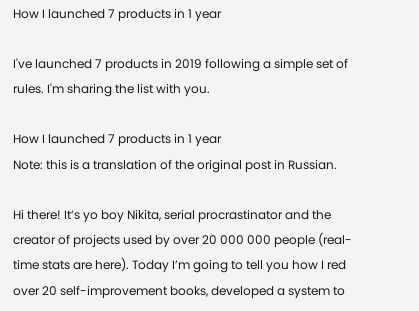How I launched 7 products in 1 year

I've launched 7 products in 2019 following a simple set of rules. I'm sharing the list with you.

How I launched 7 products in 1 year
Note: this is a translation of the original post in Russian.

Hi there! It’s yo boy Nikita, serial procrastinator and the creator of projects used by over 20 000 000 people (real-time stats are here). Today I’m going to tell you how I red over 20 self-improvement books, developed a system to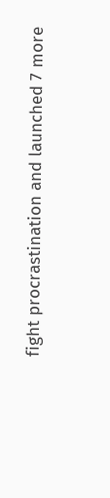fight procrastination and launched 7 more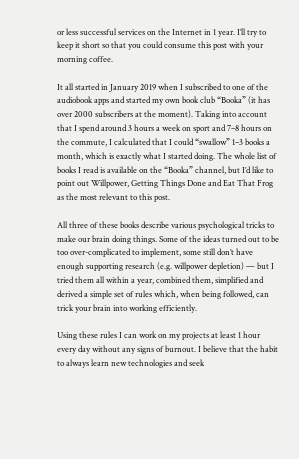or less successful services on the Internet in 1 year. I’ll try to keep it short so that you could consume this post with your morning coffee.

It all started in January 2019 when I subscribed to one of the audiobook apps and started my own book club “Booka” (it has over 2000 subscribers at the moment). Taking into account that I spend around 3 hours a week on sport and 7–8 hours on the commute, I calculated that I could “swallow” 1–3 books a month, which is exactly what I started doing. The whole list of books I read is available on the “Booka” channel, but I’d like to point out Willpower, Getting Things Done and Eat That Frog as the most relevant to this post.

All three of these books describe various psychological tricks to make our brain doing things. Some of the ideas turned out to be too over-complicated to implement, some still don’t have enough supporting research (e.g. willpower depletion) — but I tried them all within a year, combined them, simplified and derived a simple set of rules which, when being followed, can trick your brain into working efficiently.

Using these rules I can work on my projects at least 1 hour every day without any signs of burnout. I believe that the habit to always learn new technologies and seek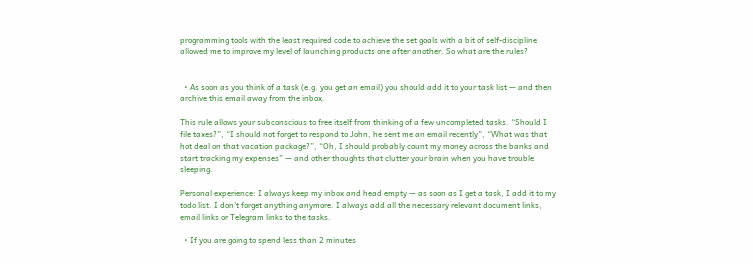programming tools with the least required code to achieve the set goals with a bit of self-discipline allowed me to improve my level of launching products one after another. So what are the rules?


  • As soon as you think of a task (e.g. you get an email) you should add it to your task list — and then archive this email away from the inbox.

This rule allows your subconscious to free itself from thinking of a few uncompleted tasks. “Should I file taxes?”, “I should not forget to respond to John, he sent me an email recently”, “What was that hot deal on that vacation package?”, “Oh, I should probably count my money across the banks and start tracking my expenses” — and other thoughts that clutter your brain when you have trouble sleeping.

Personal experience: I always keep my inbox and head empty — as soon as I get a task, I add it to my todo list. I don’t forget anything anymore. I always add all the necessary relevant document links, email links or Telegram links to the tasks.

  • If you are going to spend less than 2 minutes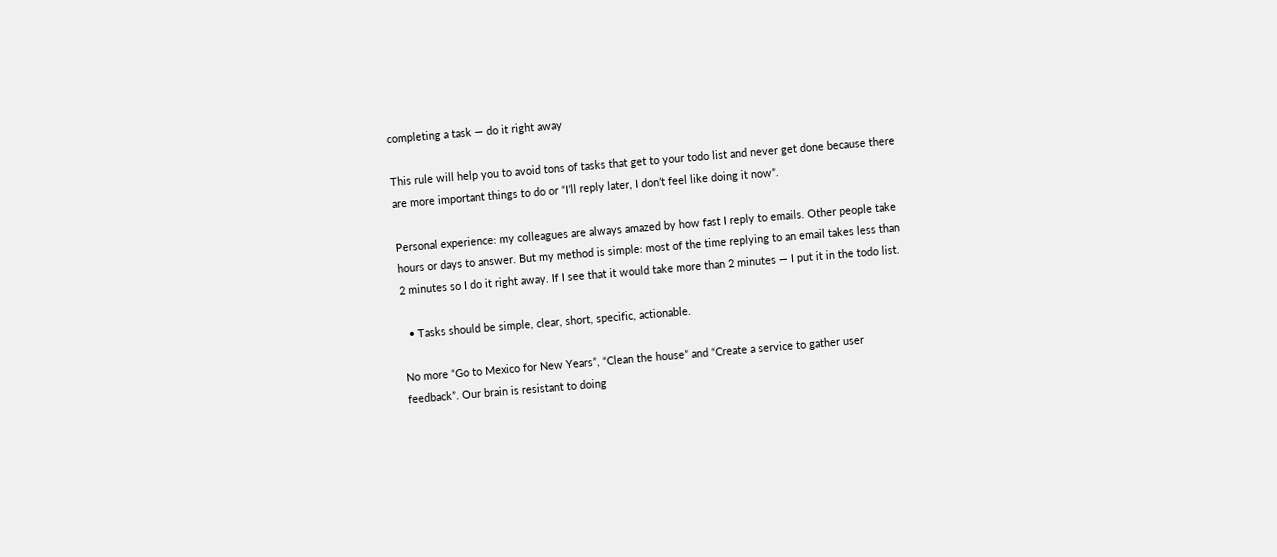completing a task — do it right away

This rule will help you to avoid tons of tasks that get to your todo list and never get done because there are more important things to do or “I’ll reply later, I don’t feel like doing it now”.

Personal experience: my colleagues are always amazed by how fast I reply to emails. Other people take hours or days to answer. But my method is simple: most of the time replying to an email takes less than 2 minutes so I do it right away. If I see that it would take more than 2 minutes — I put it in the todo list.

  • Tasks should be simple, clear, short, specific, actionable.

No more “Go to Mexico for New Years”, “Clean the house” and “Create a service to gather user feedback”. Our brain is resistant to doing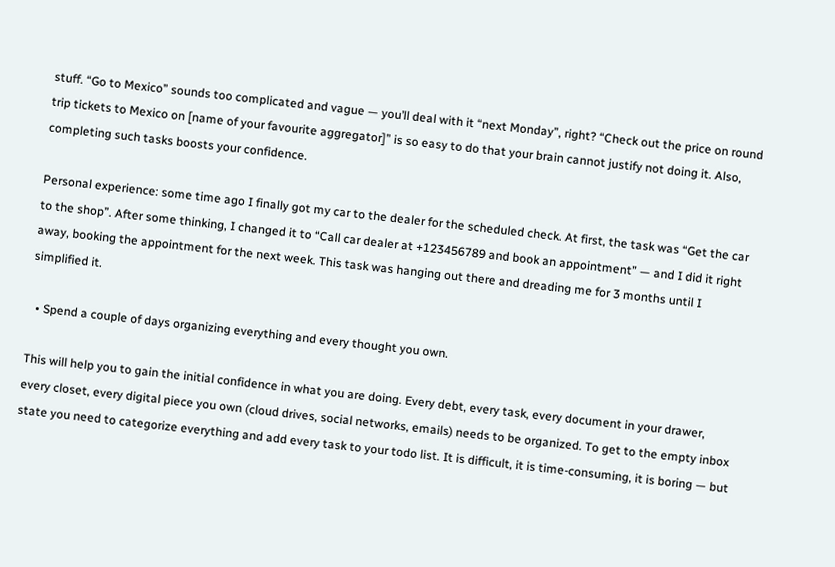stuff. “Go to Mexico” sounds too complicated and vague — you’ll deal with it “next Monday”, right? “Check out the price on round trip tickets to Mexico on [name of your favourite aggregator]” is so easy to do that your brain cannot justify not doing it. Also, completing such tasks boosts your confidence.

Personal experience: some time ago I finally got my car to the dealer for the scheduled check. At first, the task was “Get the car to the shop”. After some thinking, I changed it to “Call car dealer at +123456789 and book an appointment” — and I did it right away, booking the appointment for the next week. This task was hanging out there and dreading me for 3 months until I simplified it.

  • Spend a couple of days organizing everything and every thought you own.

This will help you to gain the initial confidence in what you are doing. Every debt, every task, every document in your drawer, every closet, every digital piece you own (cloud drives, social networks, emails) needs to be organized. To get to the empty inbox state you need to categorize everything and add every task to your todo list. It is difficult, it is time-consuming, it is boring — but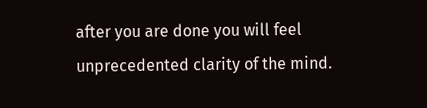after you are done you will feel unprecedented clarity of the mind.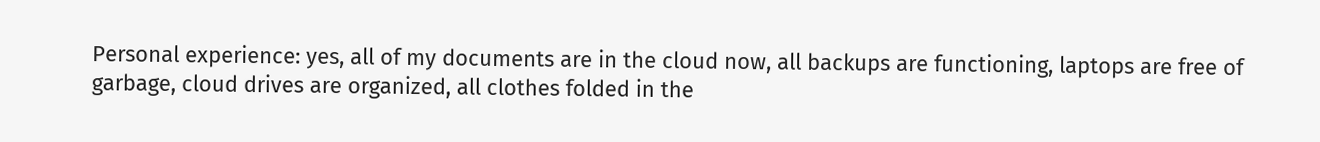Personal experience: yes, all of my documents are in the cloud now, all backups are functioning, laptops are free of garbage, cloud drives are organized, all clothes folded in the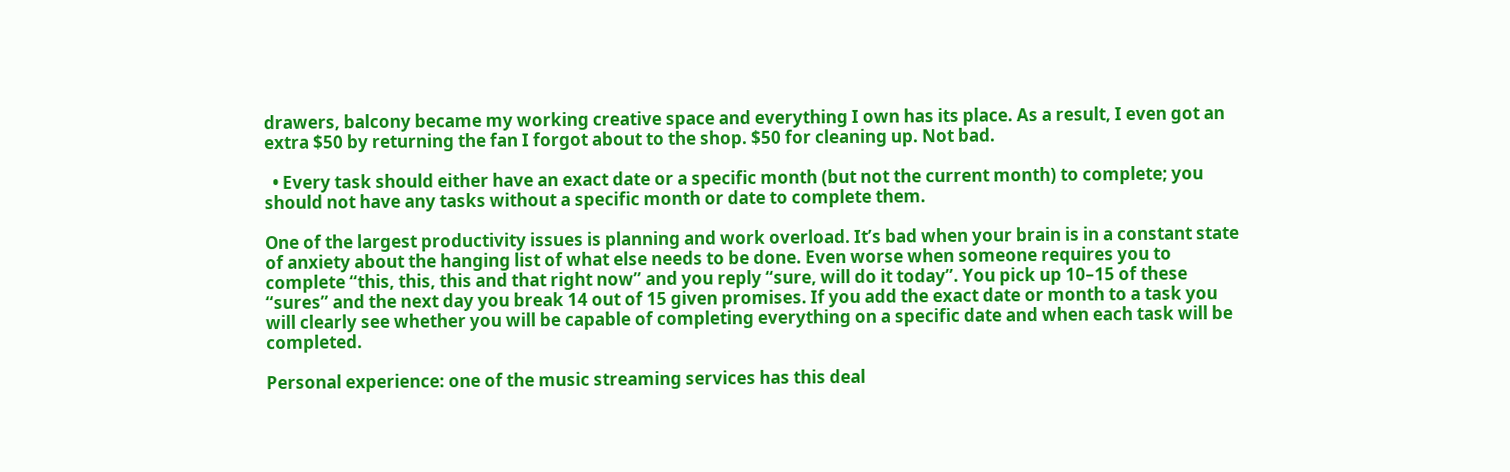drawers, balcony became my working creative space and everything I own has its place. As a result, I even got an extra $50 by returning the fan I forgot about to the shop. $50 for cleaning up. Not bad.

  • Every task should either have an exact date or a specific month (but not the current month) to complete; you should not have any tasks without a specific month or date to complete them.

One of the largest productivity issues is planning and work overload. It’s bad when your brain is in a constant state of anxiety about the hanging list of what else needs to be done. Even worse when someone requires you to complete “this, this, this and that right now” and you reply “sure, will do it today”. You pick up 10–15 of these “sures” and the next day you break 14 out of 15 given promises. If you add the exact date or month to a task you will clearly see whether you will be capable of completing everything on a specific date and when each task will be completed.

Personal experience: one of the music streaming services has this deal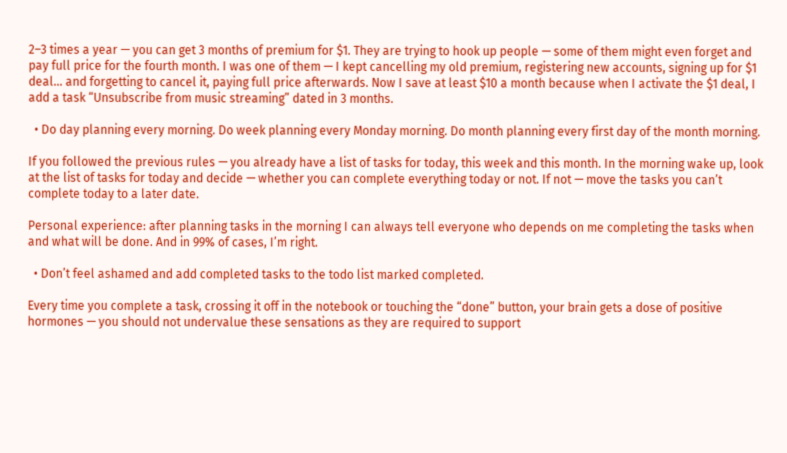2–3 times a year — you can get 3 months of premium for $1. They are trying to hook up people — some of them might even forget and pay full price for the fourth month. I was one of them — I kept cancelling my old premium, registering new accounts, signing up for $1 deal… and forgetting to cancel it, paying full price afterwards. Now I save at least $10 a month because when I activate the $1 deal, I add a task “Unsubscribe from music streaming” dated in 3 months.

  • Do day planning every morning. Do week planning every Monday morning. Do month planning every first day of the month morning.

If you followed the previous rules — you already have a list of tasks for today, this week and this month. In the morning wake up, look at the list of tasks for today and decide — whether you can complete everything today or not. If not — move the tasks you can’t complete today to a later date.

Personal experience: after planning tasks in the morning I can always tell everyone who depends on me completing the tasks when and what will be done. And in 99% of cases, I’m right.

  • Don’t feel ashamed and add completed tasks to the todo list marked completed.

Every time you complete a task, crossing it off in the notebook or touching the “done” button, your brain gets a dose of positive hormones — you should not undervalue these sensations as they are required to support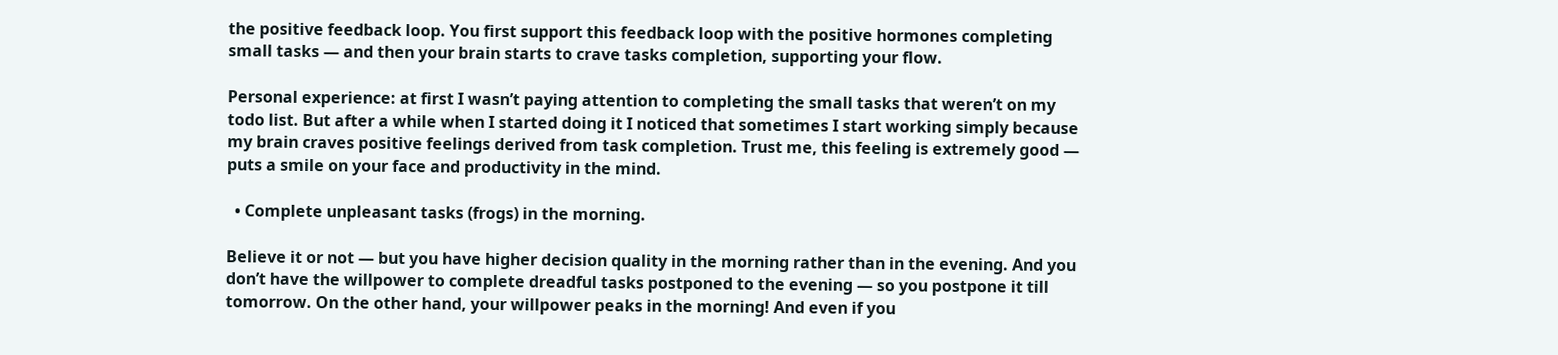the positive feedback loop. You first support this feedback loop with the positive hormones completing small tasks — and then your brain starts to crave tasks completion, supporting your flow.

Personal experience: at first I wasn’t paying attention to completing the small tasks that weren’t on my todo list. But after a while when I started doing it I noticed that sometimes I start working simply because my brain craves positive feelings derived from task completion. Trust me, this feeling is extremely good — puts a smile on your face and productivity in the mind.

  • Complete unpleasant tasks (frogs) in the morning.

Believe it or not — but you have higher decision quality in the morning rather than in the evening. And you don’t have the willpower to complete dreadful tasks postponed to the evening — so you postpone it till tomorrow. On the other hand, your willpower peaks in the morning! And even if you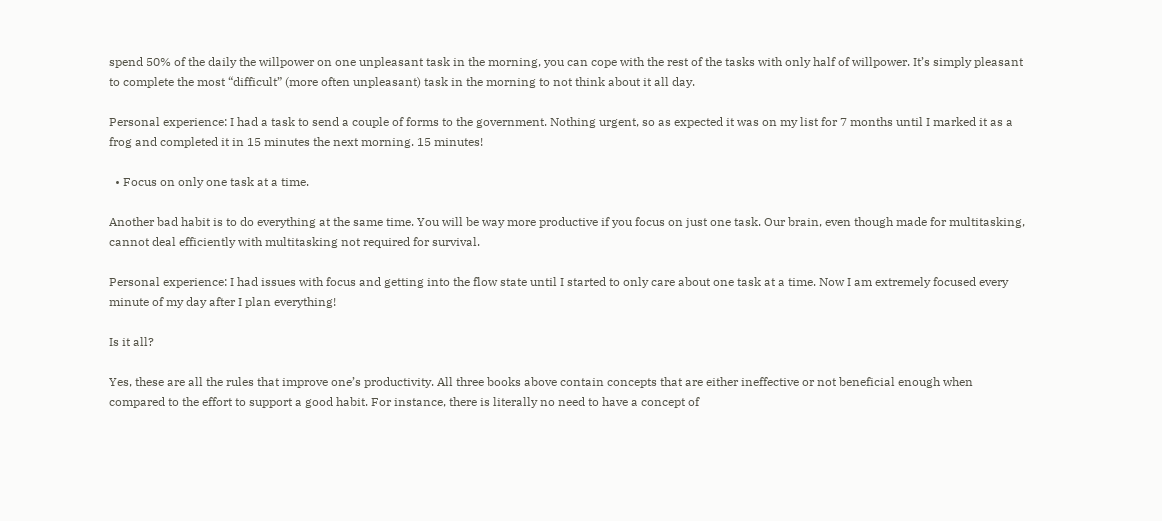spend 50% of the daily the willpower on one unpleasant task in the morning, you can cope with the rest of the tasks with only half of willpower. It’s simply pleasant to complete the most “difficult” (more often unpleasant) task in the morning to not think about it all day.

Personal experience: I had a task to send a couple of forms to the government. Nothing urgent, so as expected it was on my list for 7 months until I marked it as a frog and completed it in 15 minutes the next morning. 15 minutes!

  • Focus on only one task at a time.

Another bad habit is to do everything at the same time. You will be way more productive if you focus on just one task. Our brain, even though made for multitasking, cannot deal efficiently with multitasking not required for survival.

Personal experience: I had issues with focus and getting into the flow state until I started to only care about one task at a time. Now I am extremely focused every minute of my day after I plan everything!

Is it all?

Yes, these are all the rules that improve one’s productivity. All three books above contain concepts that are either ineffective or not beneficial enough when compared to the effort to support a good habit. For instance, there is literally no need to have a concept of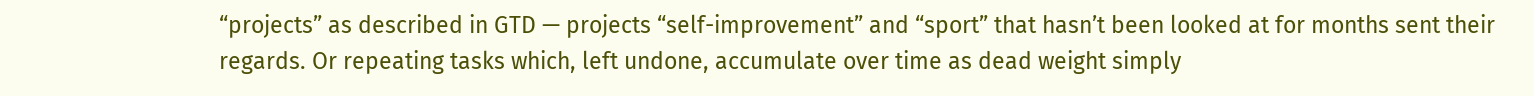“projects” as described in GTD — projects “self-improvement” and “sport” that hasn’t been looked at for months sent their regards. Or repeating tasks which, left undone, accumulate over time as dead weight simply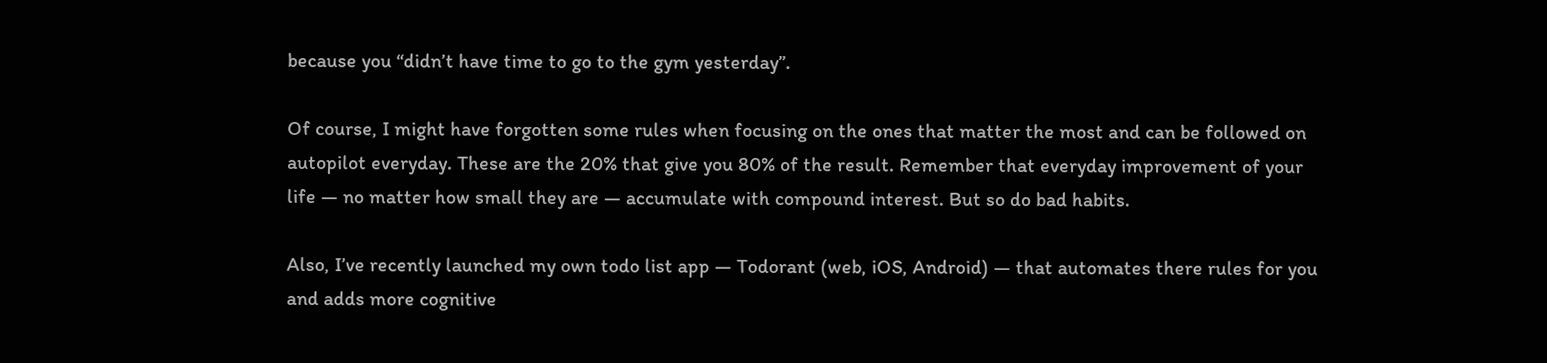because you “didn’t have time to go to the gym yesterday”.

Of course, I might have forgotten some rules when focusing on the ones that matter the most and can be followed on autopilot everyday. These are the 20% that give you 80% of the result. Remember that everyday improvement of your life — no matter how small they are — accumulate with compound interest. But so do bad habits.

Also, I’ve recently launched my own todo list app — Todorant (web, iOS, Android) — that automates there rules for you and adds more cognitive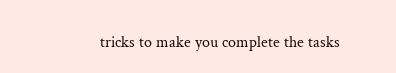tricks to make you complete the tasks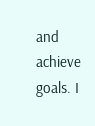and achieve goals. I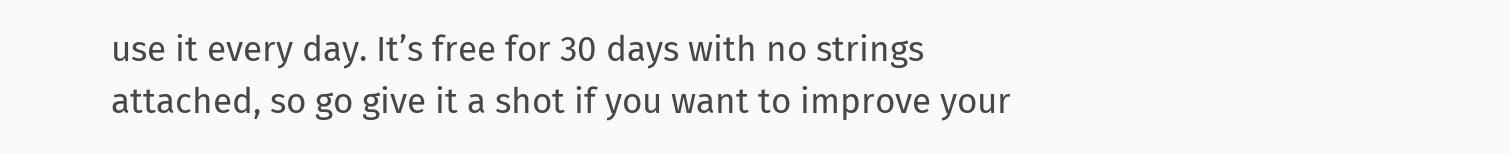use it every day. It’s free for 30 days with no strings attached, so go give it a shot if you want to improve your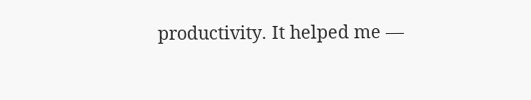productivity. It helped me —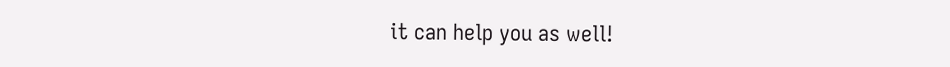it can help you as well!